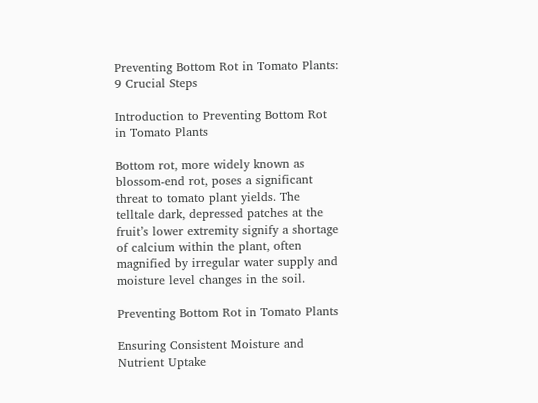Preventing Bottom Rot in Tomato Plants: 9 Crucial Steps

Introduction to Preventing Bottom Rot in Tomato Plants

Bottom rot, more widely known as blossom-end rot, poses a significant threat to tomato plant yields. The telltale dark, depressed patches at the fruit’s lower extremity signify a shortage of calcium within the plant, often magnified by irregular water supply and moisture level changes in the soil.

Preventing Bottom Rot in Tomato Plants

Ensuring Consistent Moisture and Nutrient Uptake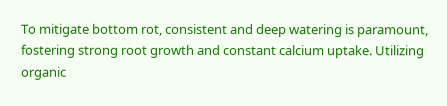To mitigate bottom rot, consistent and deep watering is paramount, fostering strong root growth and constant calcium uptake. Utilizing organic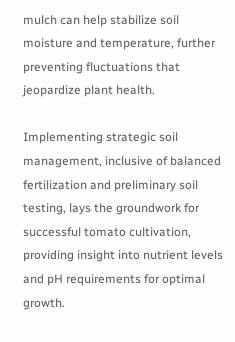mulch can help stabilize soil moisture and temperature, further preventing fluctuations that jeopardize plant health.

Implementing strategic soil management, inclusive of balanced fertilization and preliminary soil testing, lays the groundwork for successful tomato cultivation, providing insight into nutrient levels and pH requirements for optimal growth.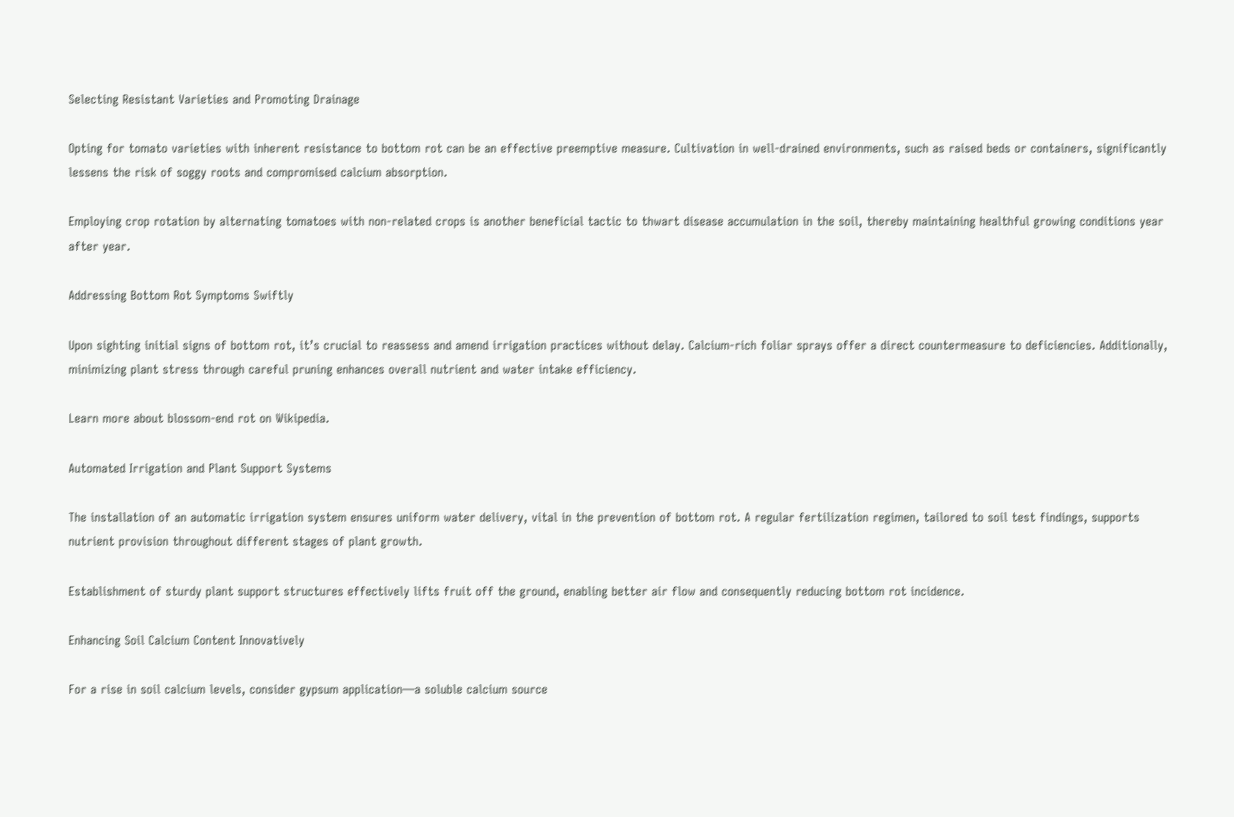Selecting Resistant Varieties and Promoting Drainage

Opting for tomato varieties with inherent resistance to bottom rot can be an effective preemptive measure. Cultivation in well-drained environments, such as raised beds or containers, significantly lessens the risk of soggy roots and compromised calcium absorption.

Employing crop rotation by alternating tomatoes with non-related crops is another beneficial tactic to thwart disease accumulation in the soil, thereby maintaining healthful growing conditions year after year.

Addressing Bottom Rot Symptoms Swiftly

Upon sighting initial signs of bottom rot, it’s crucial to reassess and amend irrigation practices without delay. Calcium-rich foliar sprays offer a direct countermeasure to deficiencies. Additionally, minimizing plant stress through careful pruning enhances overall nutrient and water intake efficiency.

Learn more about blossom-end rot on Wikipedia.

Automated Irrigation and Plant Support Systems

The installation of an automatic irrigation system ensures uniform water delivery, vital in the prevention of bottom rot. A regular fertilization regimen, tailored to soil test findings, supports nutrient provision throughout different stages of plant growth.

Establishment of sturdy plant support structures effectively lifts fruit off the ground, enabling better air flow and consequently reducing bottom rot incidence.

Enhancing Soil Calcium Content Innovatively

For a rise in soil calcium levels, consider gypsum application—a soluble calcium source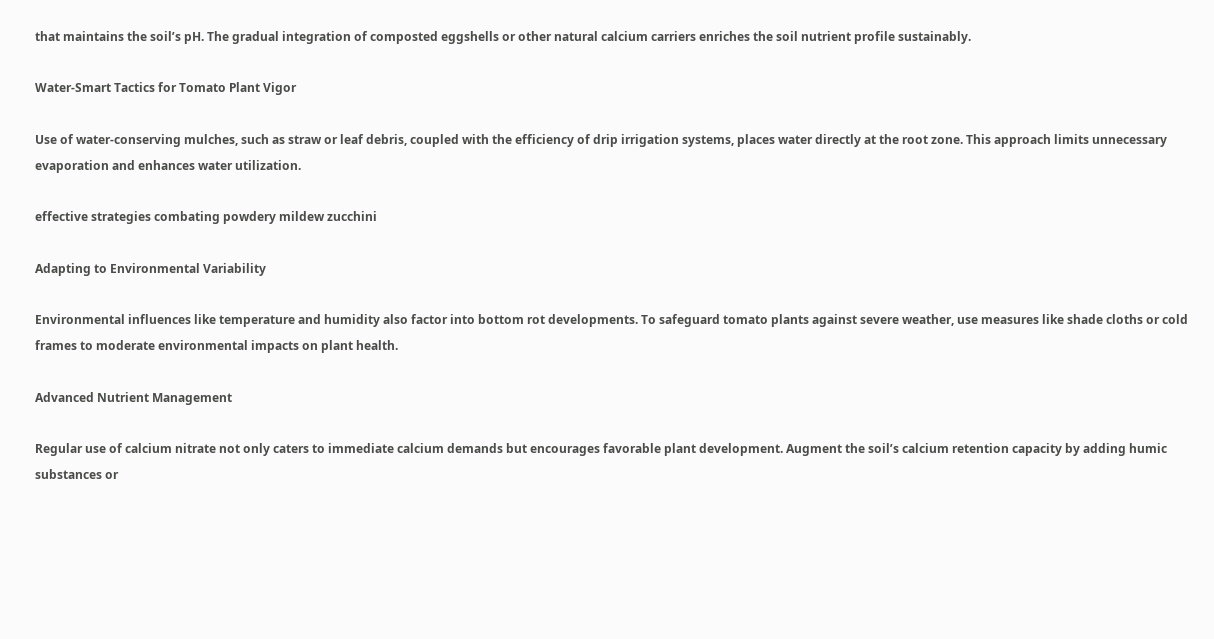that maintains the soil’s pH. The gradual integration of composted eggshells or other natural calcium carriers enriches the soil nutrient profile sustainably.

Water-Smart Tactics for Tomato Plant Vigor

Use of water-conserving mulches, such as straw or leaf debris, coupled with the efficiency of drip irrigation systems, places water directly at the root zone. This approach limits unnecessary evaporation and enhances water utilization.

effective strategies combating powdery mildew zucchini

Adapting to Environmental Variability

Environmental influences like temperature and humidity also factor into bottom rot developments. To safeguard tomato plants against severe weather, use measures like shade cloths or cold frames to moderate environmental impacts on plant health.

Advanced Nutrient Management

Regular use of calcium nitrate not only caters to immediate calcium demands but encourages favorable plant development. Augment the soil’s calcium retention capacity by adding humic substances or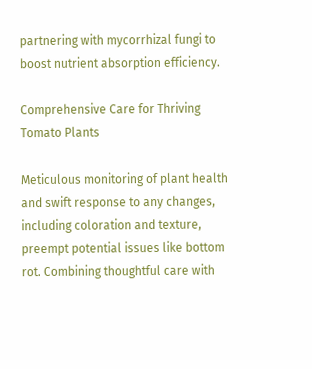partnering with mycorrhizal fungi to boost nutrient absorption efficiency.

Comprehensive Care for Thriving Tomato Plants

Meticulous monitoring of plant health and swift response to any changes, including coloration and texture, preempt potential issues like bottom rot. Combining thoughtful care with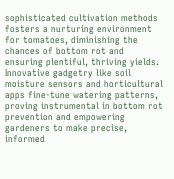sophisticated cultivation methods fosters a nurturing environment for tomatoes, diminishing the chances of bottom rot and ensuring plentiful, thriving yields. Innovative gadgetry like soil moisture sensors and horticultural apps fine-tune watering patterns, proving instrumental in bottom rot prevention and empowering gardeners to make precise, informed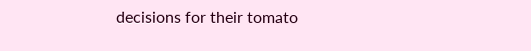decisions for their tomato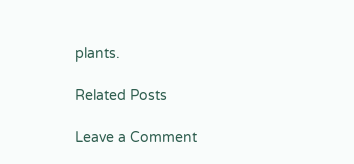plants.

Related Posts

Leave a Comment